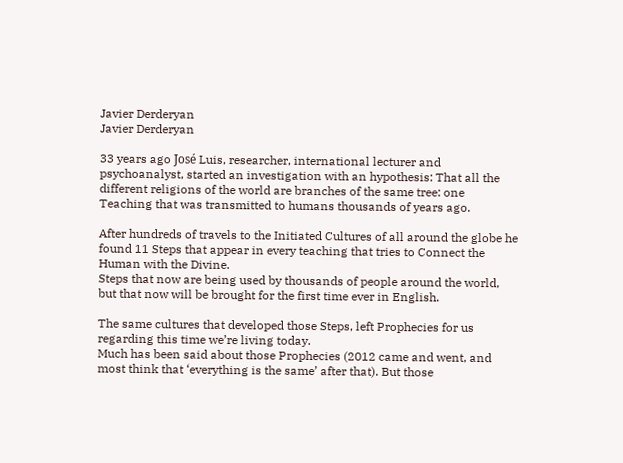Javier Derderyan
Javier Derderyan

33 years ago José Luis, researcher, international lecturer and psychoanalyst, started an investigation with an hypothesis: That all the different religions of the world are branches of the same tree: one Teaching that was transmitted to humans thousands of years ago.

After hundreds of travels to the Initiated Cultures of all around the globe he found 11 Steps that appear in every teaching that tries to Connect the Human with the Divine.
Steps that now are being used by thousands of people around the world, but that now will be brought for the first time ever in English.

The same cultures that developed those Steps, left Prophecies for us regarding this time we’re living today.
Much has been said about those Prophecies (2012 came and went, and most think that ‘everything is the same’ after that). But those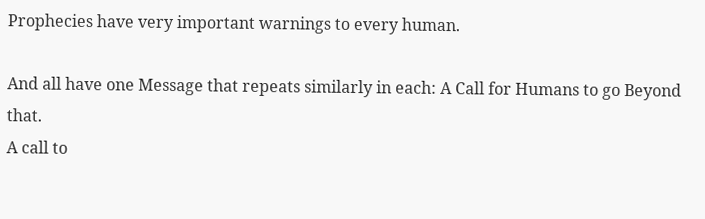Prophecies have very important warnings to every human.

And all have one Message that repeats similarly in each: A Call for Humans to go Beyond that.
A call to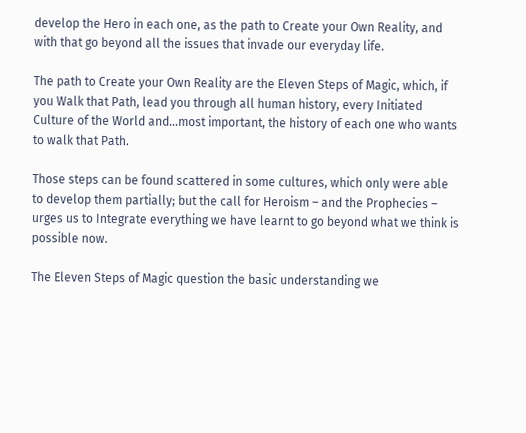develop the Hero in each one, as the path to Create your Own Reality, and with that go beyond all the issues that invade our everyday life.

The path to Create your Own Reality are the Eleven Steps of Magic, which, if you Walk that Path, lead you through all human history, every Initiated Culture of the World and…most important, the history of each one who wants to walk that Path.

Those steps can be found scattered in some cultures, which only were able to develop them partially; but the call for Heroism – and the Prophecies – urges us to Integrate everything we have learnt to go beyond what we think is possible now.

The Eleven Steps of Magic question the basic understanding we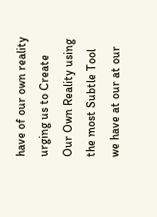have of our own reality urging us to Create Our Own Reality using the most Subtle Tool we have at our at our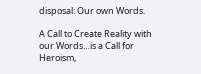disposal: Our own Words.

A Call to Create Reality with our Words…is a Call for Heroism,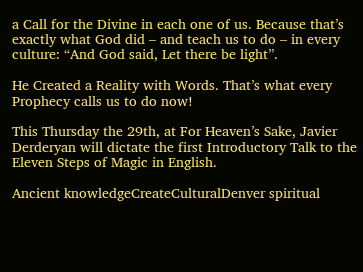a Call for the Divine in each one of us. Because that’s exactly what God did – and teach us to do – in every culture: “And God said, Let there be light”.

He Created a Reality with Words. That’s what every Prophecy calls us to do now!

This Thursday the 29th, at For Heaven’s Sake, Javier Derderyan will dictate the first Introductory Talk to the Eleven Steps of Magic in English.

Ancient knowledgeCreateCulturalDenver spiritual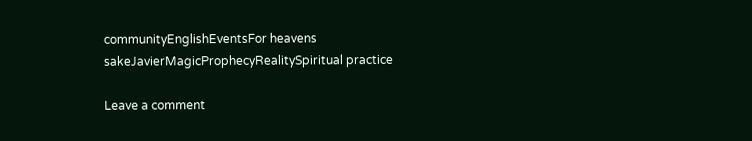communityEnglishEventsFor heavens sakeJavierMagicProphecyRealitySpiritual practice

Leave a comment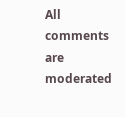All comments are moderated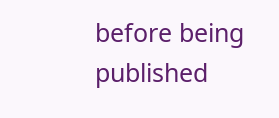before being published